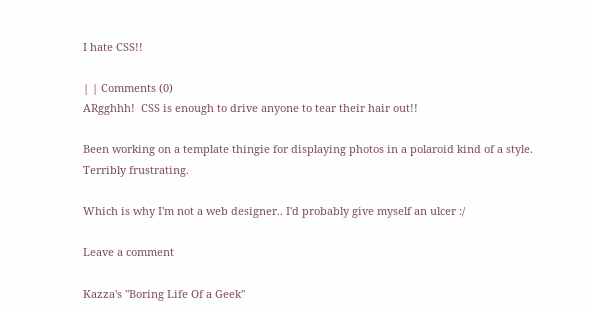I hate CSS!!

| | Comments (0)
ARgghhh!  CSS is enough to drive anyone to tear their hair out!!

Been working on a template thingie for displaying photos in a polaroid kind of a style.  Terribly frustrating.

Which is why I'm not a web designer.. I'd probably give myself an ulcer :/

Leave a comment

Kazza's "Boring Life Of a Geek"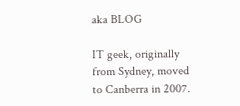aka BLOG

IT geek, originally from Sydney, moved to Canberra in 2007.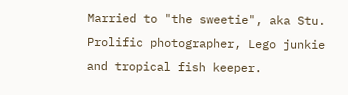Married to "the sweetie", aka Stu. Prolific photographer, Lego junkie and tropical fish keeper.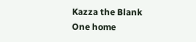Kazza the Blank One home